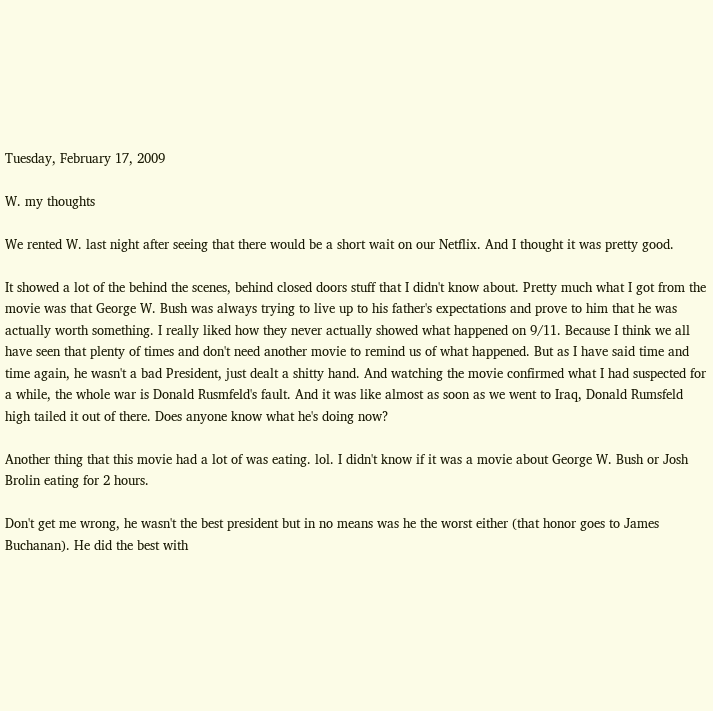Tuesday, February 17, 2009

W. my thoughts

We rented W. last night after seeing that there would be a short wait on our Netflix. And I thought it was pretty good.

It showed a lot of the behind the scenes, behind closed doors stuff that I didn't know about. Pretty much what I got from the movie was that George W. Bush was always trying to live up to his father's expectations and prove to him that he was actually worth something. I really liked how they never actually showed what happened on 9/11. Because I think we all have seen that plenty of times and don't need another movie to remind us of what happened. But as I have said time and time again, he wasn't a bad President, just dealt a shitty hand. And watching the movie confirmed what I had suspected for a while, the whole war is Donald Rusmfeld's fault. And it was like almost as soon as we went to Iraq, Donald Rumsfeld high tailed it out of there. Does anyone know what he's doing now?

Another thing that this movie had a lot of was eating. lol. I didn't know if it was a movie about George W. Bush or Josh Brolin eating for 2 hours.

Don't get me wrong, he wasn't the best president but in no means was he the worst either (that honor goes to James Buchanan). He did the best with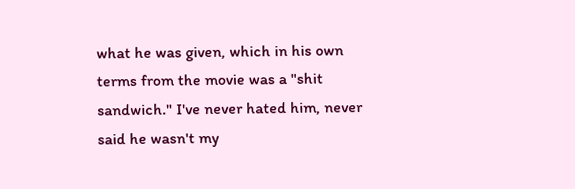what he was given, which in his own terms from the movie was a "shit sandwich." I've never hated him, never said he wasn't my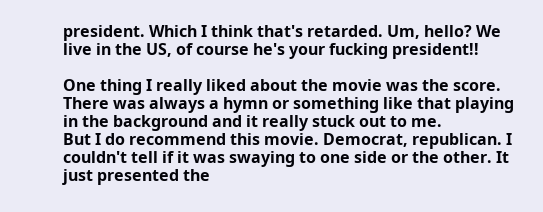president. Which I think that's retarded. Um, hello? We live in the US, of course he's your fucking president!!

One thing I really liked about the movie was the score. There was always a hymn or something like that playing in the background and it really stuck out to me.
But I do recommend this movie. Democrat, republican. I couldn't tell if it was swaying to one side or the other. It just presented the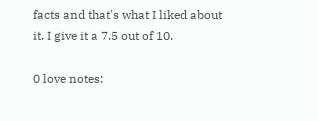facts and that's what I liked about it. I give it a 7.5 out of 10.

0 love notes: